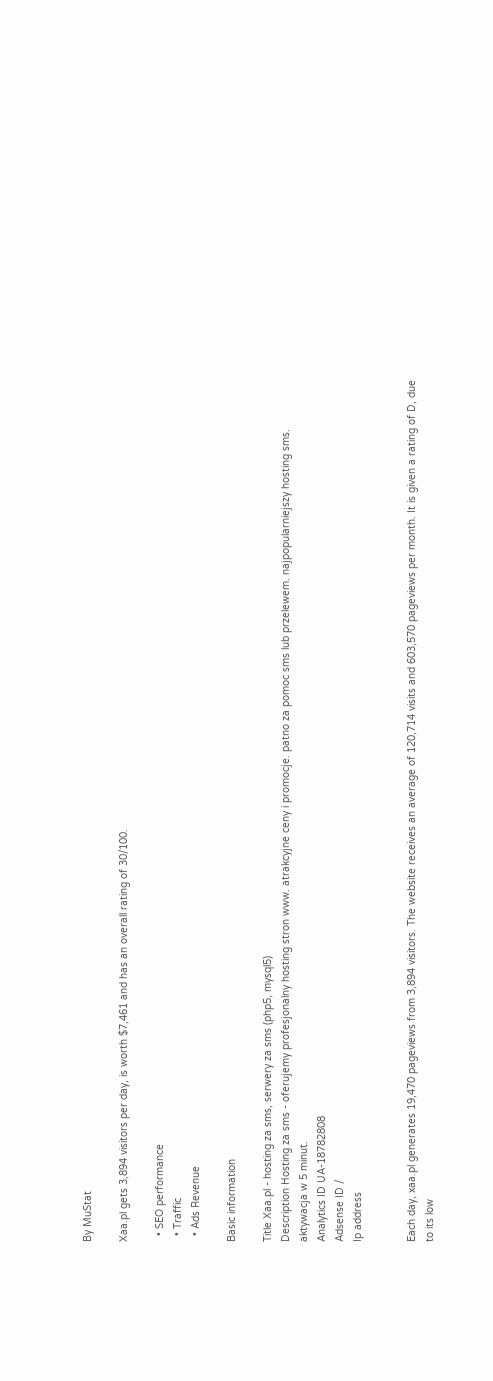By MuStat

Xaa.pl gets 3,894 visitors per day, is worth $7,461 and has an overall rating of 30/100.

  • SEO performance
  • Traffic
  • Ads Revenue

Basic information

Title Xaa.pl - hosting za sms, serwery za sms (php5, mysql5)
Description Hosting za sms - oferujemy profesjonalny hosting stron www. atrakcyjne ceny i promocje. patno za pomoc sms lub przelewem. najpopularniejszy hosting sms. aktywacja w 5 minut.
Analytics ID UA-18782808
Adsense ID /
Ip address


Each day, xaa.pl generates 19,470 pageviews from 3,894 visitors. The website receives an average of 120,714 visits and 603,570 pageviews per month. It is given a rating of D, due to its low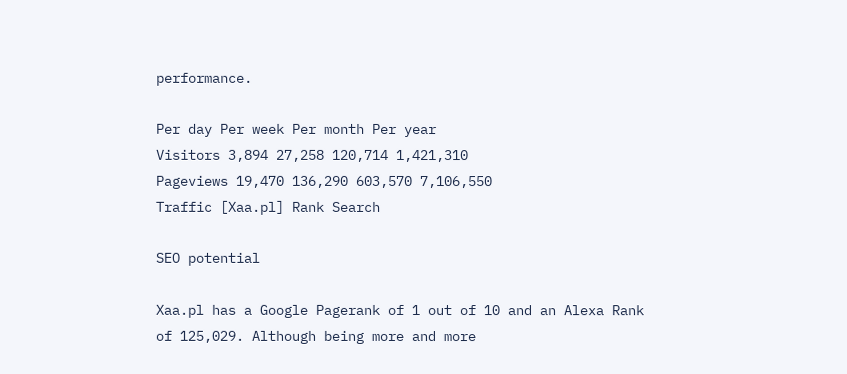performance.

Per day Per week Per month Per year
Visitors 3,894 27,258 120,714 1,421,310
Pageviews 19,470 136,290 603,570 7,106,550
Traffic [Xaa.pl] Rank Search

SEO potential

Xaa.pl has a Google Pagerank of 1 out of 10 and an Alexa Rank of 125,029. Although being more and more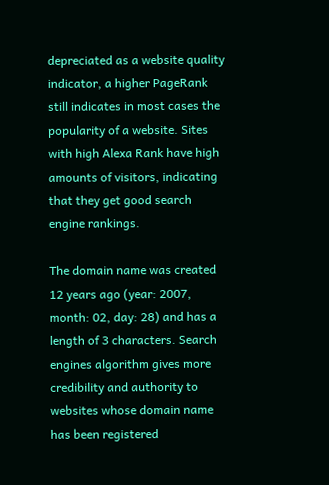depreciated as a website quality indicator, a higher PageRank still indicates in most cases the popularity of a website. Sites with high Alexa Rank have high amounts of visitors, indicating that they get good search engine rankings.

The domain name was created 12 years ago (year: 2007, month: 02, day: 28) and has a length of 3 characters. Search engines algorithm gives more credibility and authority to websites whose domain name has been registered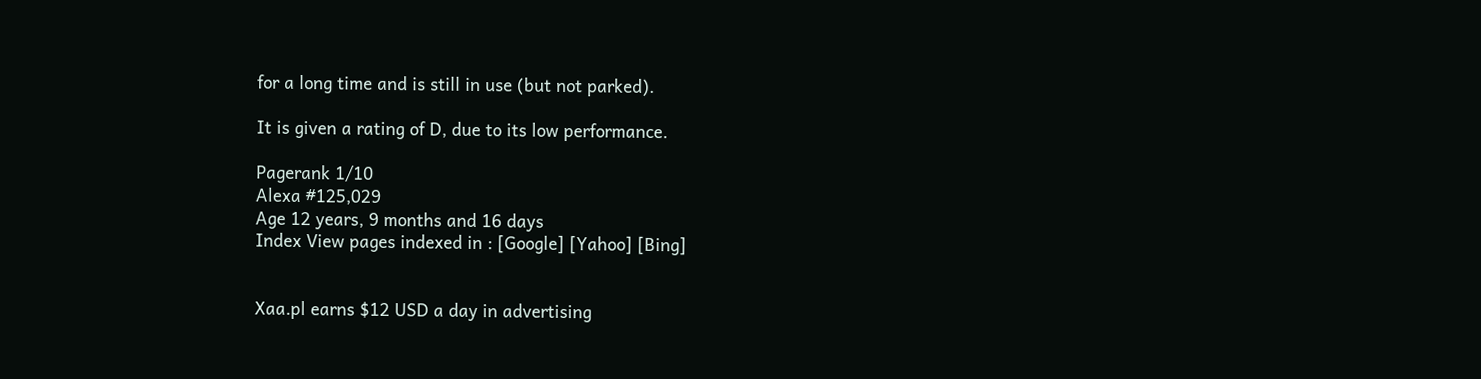for a long time and is still in use (but not parked).

It is given a rating of D, due to its low performance.

Pagerank 1/10
Alexa #125,029
Age 12 years, 9 months and 16 days
Index View pages indexed in : [Google] [Yahoo] [Bing]


Xaa.pl earns $12 USD a day in advertising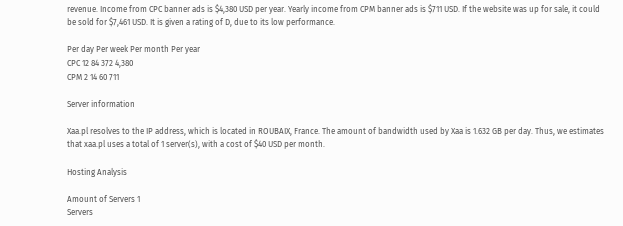revenue. Income from CPC banner ads is $4,380 USD per year. Yearly income from CPM banner ads is $711 USD. If the website was up for sale, it could be sold for $7,461 USD. It is given a rating of D, due to its low performance.

Per day Per week Per month Per year
CPC 12 84 372 4,380
CPM 2 14 60 711

Server information

Xaa.pl resolves to the IP address, which is located in ROUBAIX, France. The amount of bandwidth used by Xaa is 1.632 GB per day. Thus, we estimates that xaa.pl uses a total of 1 server(s), with a cost of $40 USD per month.

Hosting Analysis

Amount of Servers 1
Servers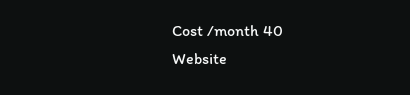Cost /month 40
Website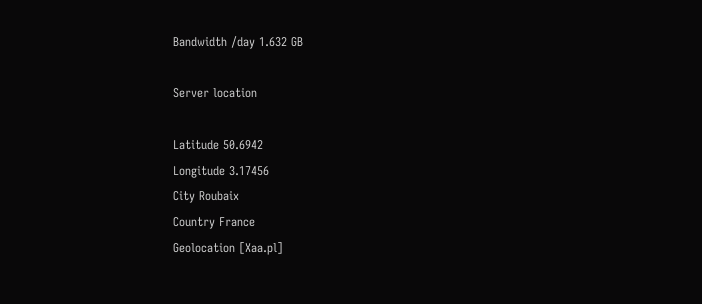Bandwidth /day 1.632 GB

Server location

Latitude 50.6942
Longitude 3.17456
City Roubaix
Country France
Geolocation [Xaa.pl]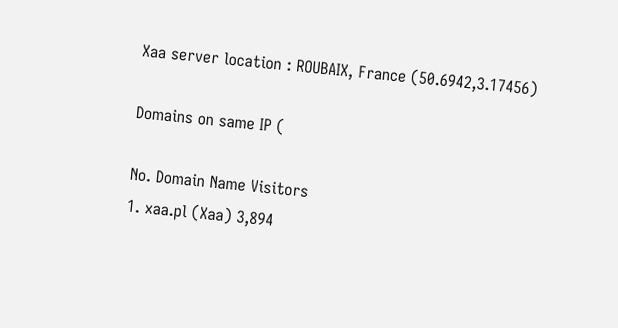Xaa server location : ROUBAIX, France (50.6942,3.17456)

Domains on same IP (

No. Domain Name Visitors
1. xaa.pl (Xaa) 3,894